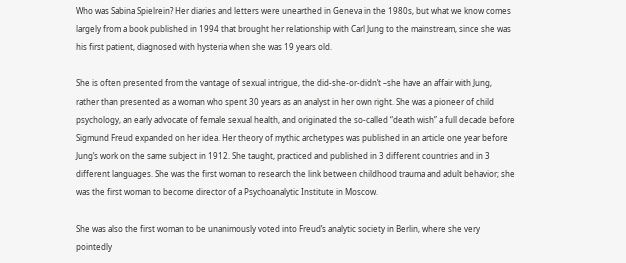Who was Sabina Spielrein? Her diaries and letters were unearthed in Geneva in the 1980s, but what we know comes largely from a book published in 1994 that brought her relationship with Carl Jung to the mainstream, since she was his first patient, diagnosed with hysteria when she was 19 years old.

She is often presented from the vantage of sexual intrigue, the did-she-or-didn’t –she have an affair with Jung, rather than presented as a woman who spent 30 years as an analyst in her own right. She was a pioneer of child psychology, an early advocate of female sexual health, and originated the so-called “death wish” a full decade before Sigmund Freud expanded on her idea. Her theory of mythic archetypes was published in an article one year before Jung’s work on the same subject in 1912. She taught, practiced and published in 3 different countries and in 3 different languages. She was the first woman to research the link between childhood trauma and adult behavior; she was the first woman to become director of a Psychoanalytic Institute in Moscow.

She was also the first woman to be unanimously voted into Freud’s analytic society in Berlin, where she very pointedly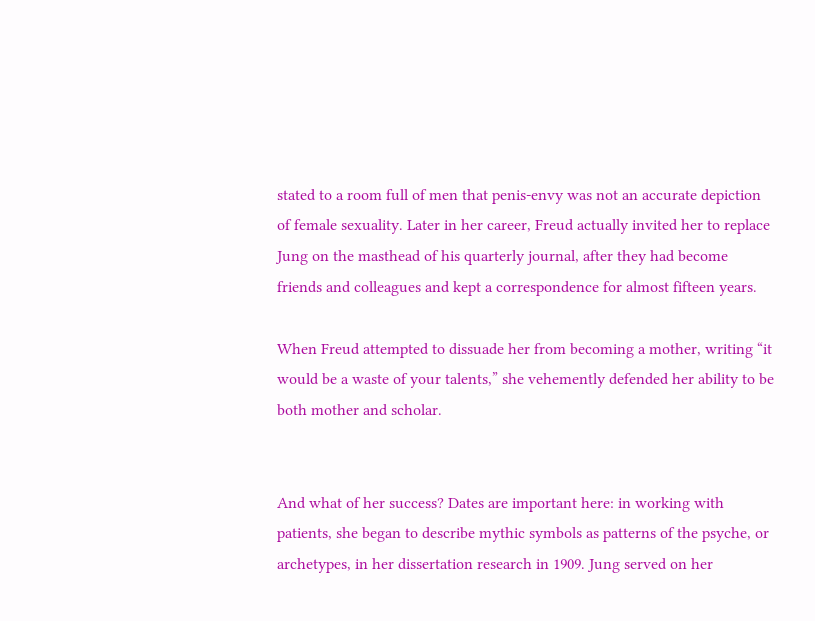stated to a room full of men that penis-envy was not an accurate depiction of female sexuality. Later in her career, Freud actually invited her to replace Jung on the masthead of his quarterly journal, after they had become friends and colleagues and kept a correspondence for almost fifteen years.

When Freud attempted to dissuade her from becoming a mother, writing “it would be a waste of your talents,” she vehemently defended her ability to be both mother and scholar.


And what of her success? Dates are important here: in working with patients, she began to describe mythic symbols as patterns of the psyche, or archetypes, in her dissertation research in 1909. Jung served on her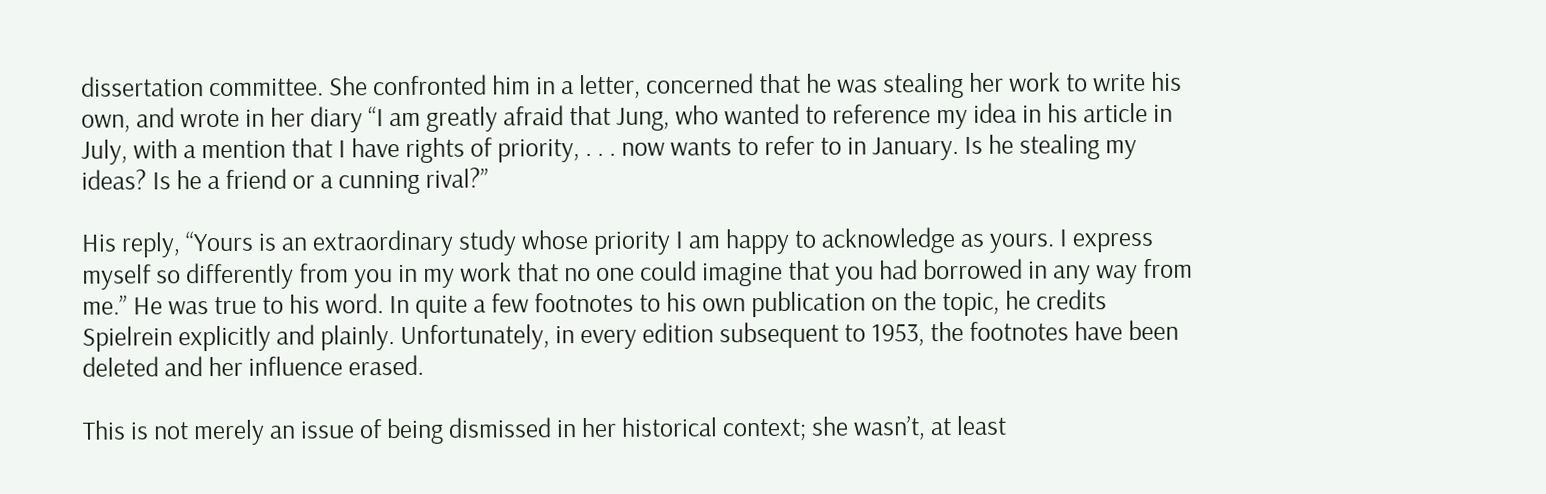dissertation committee. She confronted him in a letter, concerned that he was stealing her work to write his own, and wrote in her diary “I am greatly afraid that Jung, who wanted to reference my idea in his article in July, with a mention that I have rights of priority, . . . now wants to refer to in January. Is he stealing my ideas? Is he a friend or a cunning rival?”

His reply, “Yours is an extraordinary study whose priority I am happy to acknowledge as yours. I express myself so differently from you in my work that no one could imagine that you had borrowed in any way from me.” He was true to his word. In quite a few footnotes to his own publication on the topic, he credits Spielrein explicitly and plainly. Unfortunately, in every edition subsequent to 1953, the footnotes have been deleted and her influence erased.

This is not merely an issue of being dismissed in her historical context; she wasn’t, at least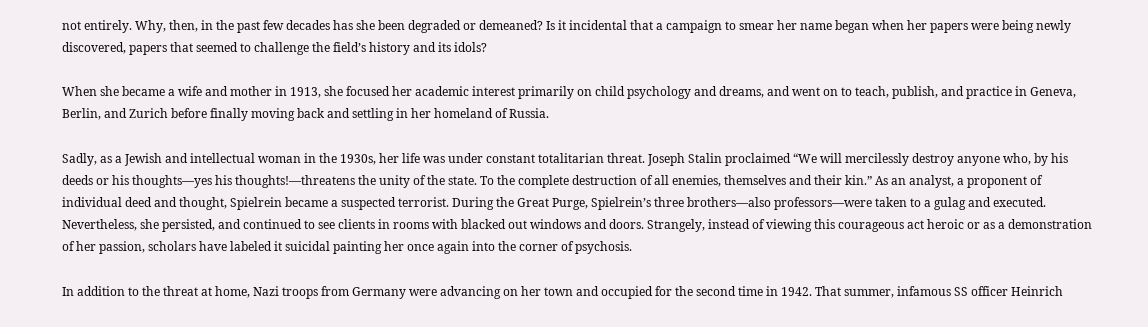not entirely. Why, then, in the past few decades has she been degraded or demeaned? Is it incidental that a campaign to smear her name began when her papers were being newly discovered, papers that seemed to challenge the field’s history and its idols?

When she became a wife and mother in 1913, she focused her academic interest primarily on child psychology and dreams, and went on to teach, publish, and practice in Geneva, Berlin, and Zurich before finally moving back and settling in her homeland of Russia.

Sadly, as a Jewish and intellectual woman in the 1930s, her life was under constant totalitarian threat. Joseph Stalin proclaimed “We will mercilessly destroy anyone who, by his deeds or his thoughts—yes his thoughts!—threatens the unity of the state. To the complete destruction of all enemies, themselves and their kin.” As an analyst, a proponent of individual deed and thought, Spielrein became a suspected terrorist. During the Great Purge, Spielrein’s three brothers—also professors—were taken to a gulag and executed. Nevertheless, she persisted, and continued to see clients in rooms with blacked out windows and doors. Strangely, instead of viewing this courageous act heroic or as a demonstration of her passion, scholars have labeled it suicidal painting her once again into the corner of psychosis.

In addition to the threat at home, Nazi troops from Germany were advancing on her town and occupied for the second time in 1942. That summer, infamous SS officer Heinrich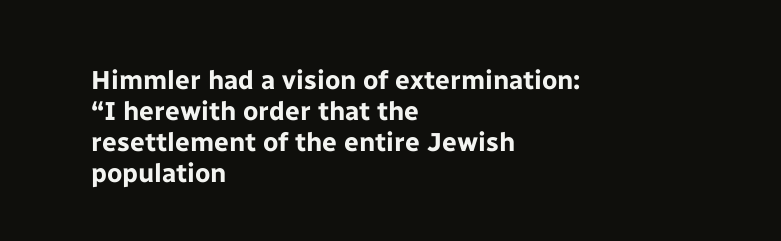Himmler had a vision of extermination: “I herewith order that the resettlement of the entire Jewish population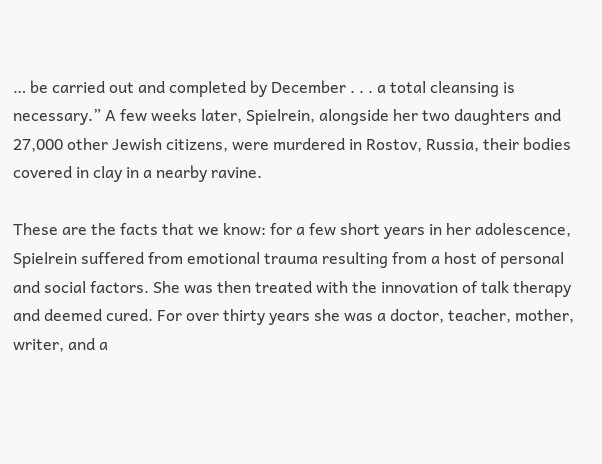… be carried out and completed by December . . . a total cleansing is necessary.” A few weeks later, Spielrein, alongside her two daughters and 27,000 other Jewish citizens, were murdered in Rostov, Russia, their bodies covered in clay in a nearby ravine.

These are the facts that we know: for a few short years in her adolescence, Spielrein suffered from emotional trauma resulting from a host of personal and social factors. She was then treated with the innovation of talk therapy and deemed cured. For over thirty years she was a doctor, teacher, mother, writer, and a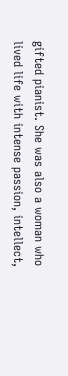gifted pianist. She was also a woman who lived life with intense passion, intellect,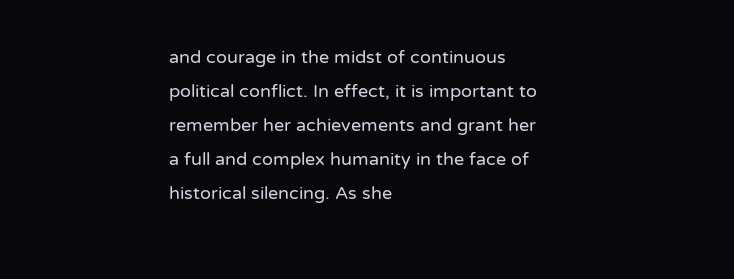and courage in the midst of continuous political conflict. In effect, it is important to remember her achievements and grant her a full and complex humanity in the face of historical silencing. As she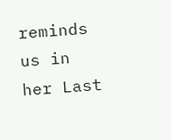reminds us in her Last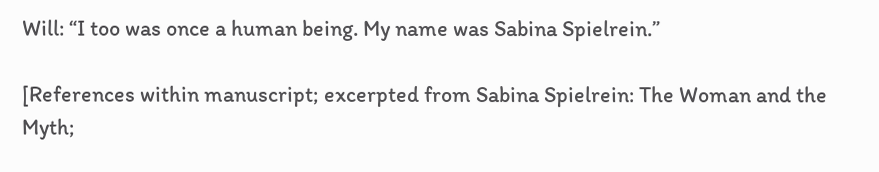Will: “I too was once a human being. My name was Sabina Spielrein.”

[References within manuscript; excerpted from Sabina Spielrein: The Woman and the Myth;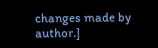changes made by author.]